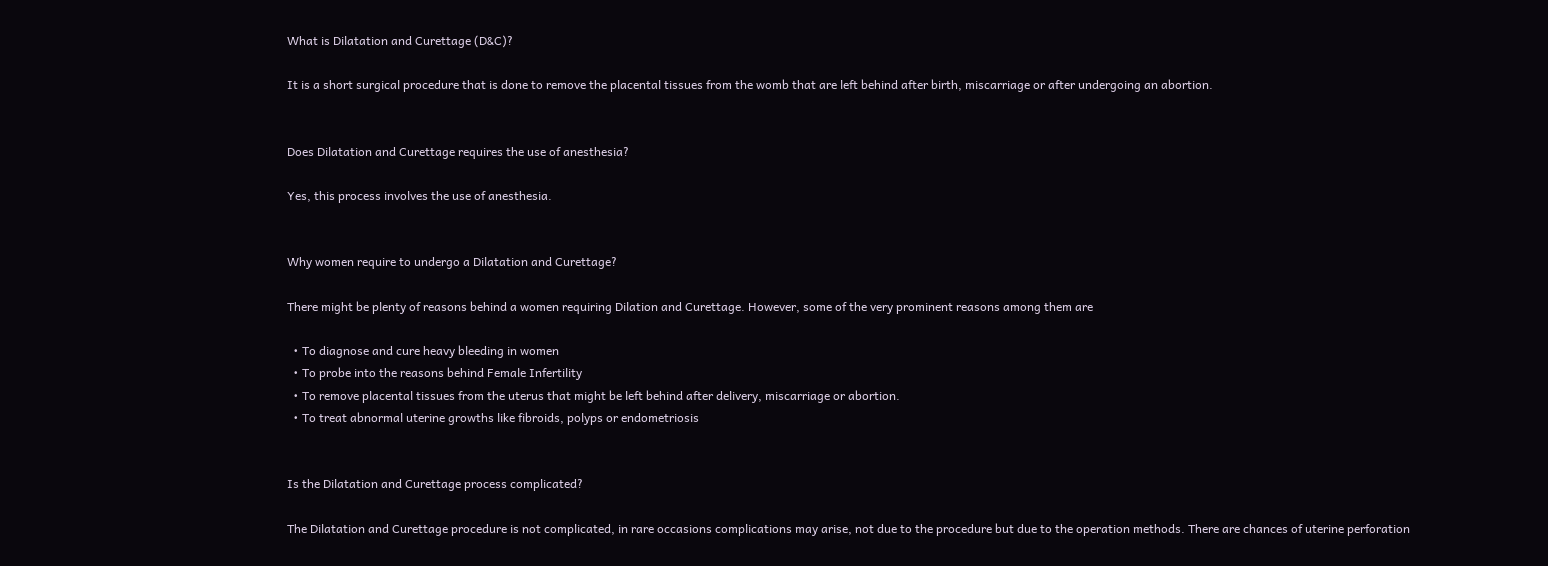What is Dilatation and Curettage (D&C)?

It is a short surgical procedure that is done to remove the placental tissues from the womb that are left behind after birth, miscarriage or after undergoing an abortion.


Does Dilatation and Curettage requires the use of anesthesia?

Yes, this process involves the use of anesthesia.


Why women require to undergo a Dilatation and Curettage?

There might be plenty of reasons behind a women requiring Dilation and Curettage. However, some of the very prominent reasons among them are

  • To diagnose and cure heavy bleeding in women
  • To probe into the reasons behind Female Infertility
  • To remove placental tissues from the uterus that might be left behind after delivery, miscarriage or abortion.
  • To treat abnormal uterine growths like fibroids, polyps or endometriosis


Is the Dilatation and Curettage process complicated?

The Dilatation and Curettage procedure is not complicated, in rare occasions complications may arise, not due to the procedure but due to the operation methods. There are chances of uterine perforation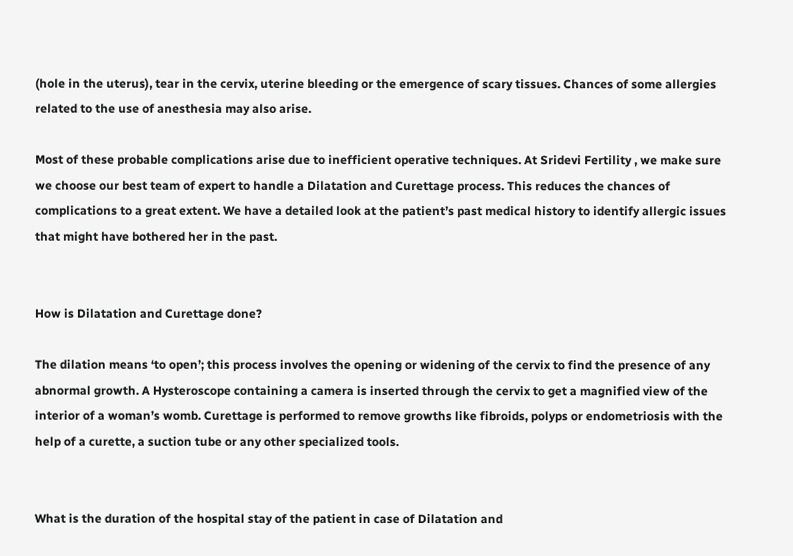(hole in the uterus), tear in the cervix, uterine bleeding or the emergence of scary tissues. Chances of some allergies related to the use of anesthesia may also arise.

Most of these probable complications arise due to inefficient operative techniques. At Sridevi Fertility , we make sure we choose our best team of expert to handle a Dilatation and Curettage process. This reduces the chances of complications to a great extent. We have a detailed look at the patient’s past medical history to identify allergic issues that might have bothered her in the past.


How is Dilatation and Curettage done?

The dilation means ‘to open’; this process involves the opening or widening of the cervix to find the presence of any abnormal growth. A Hysteroscope containing a camera is inserted through the cervix to get a magnified view of the interior of a woman’s womb. Curettage is performed to remove growths like fibroids, polyps or endometriosis with the help of a curette, a suction tube or any other specialized tools.


What is the duration of the hospital stay of the patient in case of Dilatation and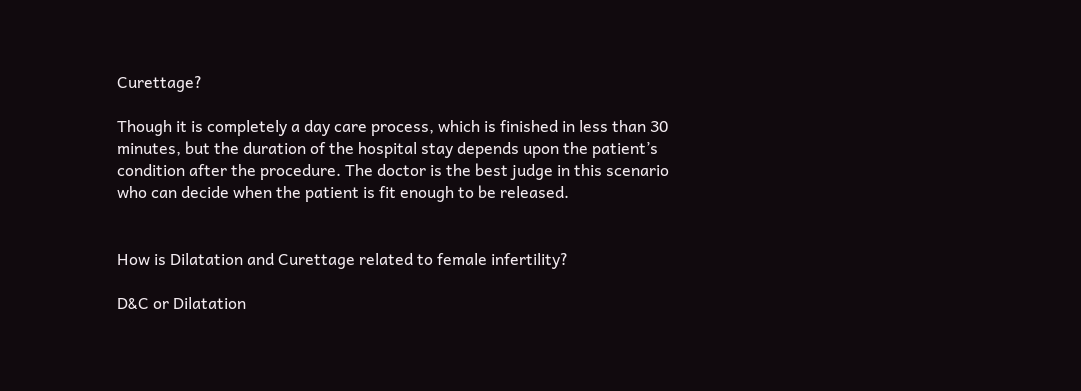Curettage?

Though it is completely a day care process, which is finished in less than 30 minutes, but the duration of the hospital stay depends upon the patient’s condition after the procedure. The doctor is the best judge in this scenario who can decide when the patient is fit enough to be released.


How is Dilatation and Curettage related to female infertility?

D&C or Dilatation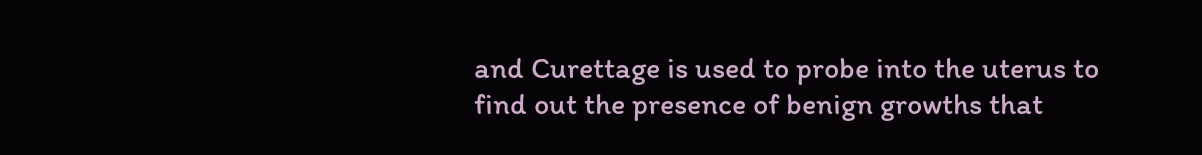and Curettage is used to probe into the uterus to find out the presence of benign growths that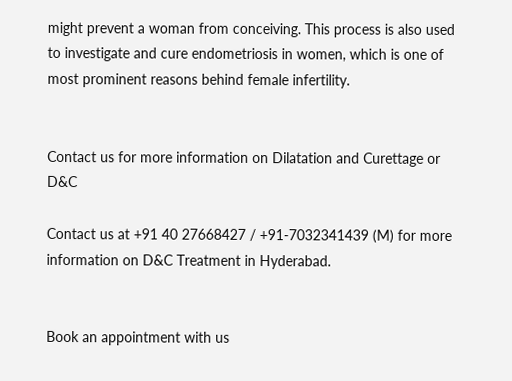might prevent a woman from conceiving. This process is also used to investigate and cure endometriosis in women, which is one of most prominent reasons behind female infertility.


Contact us for more information on Dilatation and Curettage or D&C

Contact us at +91 40 27668427 / +91-7032341439 (M) for more information on D&C Treatment in Hyderabad.


Book an appointment with us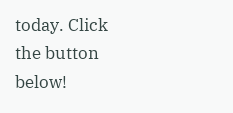today. Click the button below!